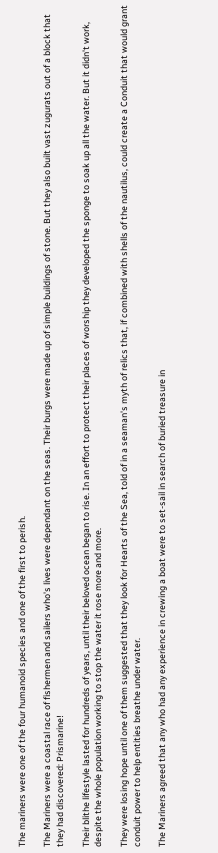The mariners were one of the four humanoid species and one of the first to perish.

The Mariners were a coastal race of fishermen and sailers who's lives were dependant on the seas. Their burgs were made up of simple buildings of stone. But they also built vast zugurats out of a block that they had discovered: Prismarine!

Their blithe lifestyle lasted for hundreds of years, until their beloved ocean began to rise. In an effort to protect their places of worship they developed the sponge to soak up all the water. But it didn't work, despite the whole population working to stop the water it rose more and more.

They were losing hope until one of them suggested that they look for Hearts of the Sea, told of in a seaman's myth of relics that, if combined with shells of the nautilus, could create a Conduit that would grant conduit power to help entities breathe under water.

The Mariners agreed that any who had any experience in crewing a boat were to set-sail in search of buried treasure in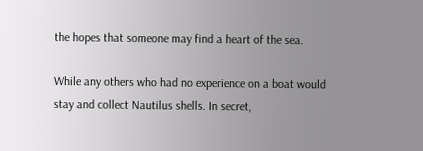the hopes that someone may find a heart of the sea.

While any others who had no experience on a boat would stay and collect Nautilus shells. In secret,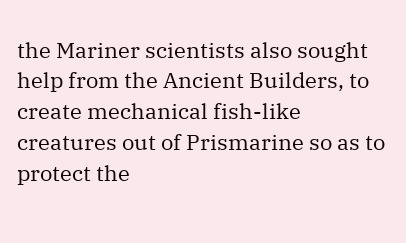the Mariner scientists also sought help from the Ancient Builders, to create mechanical fish-like creatures out of Prismarine so as to protect the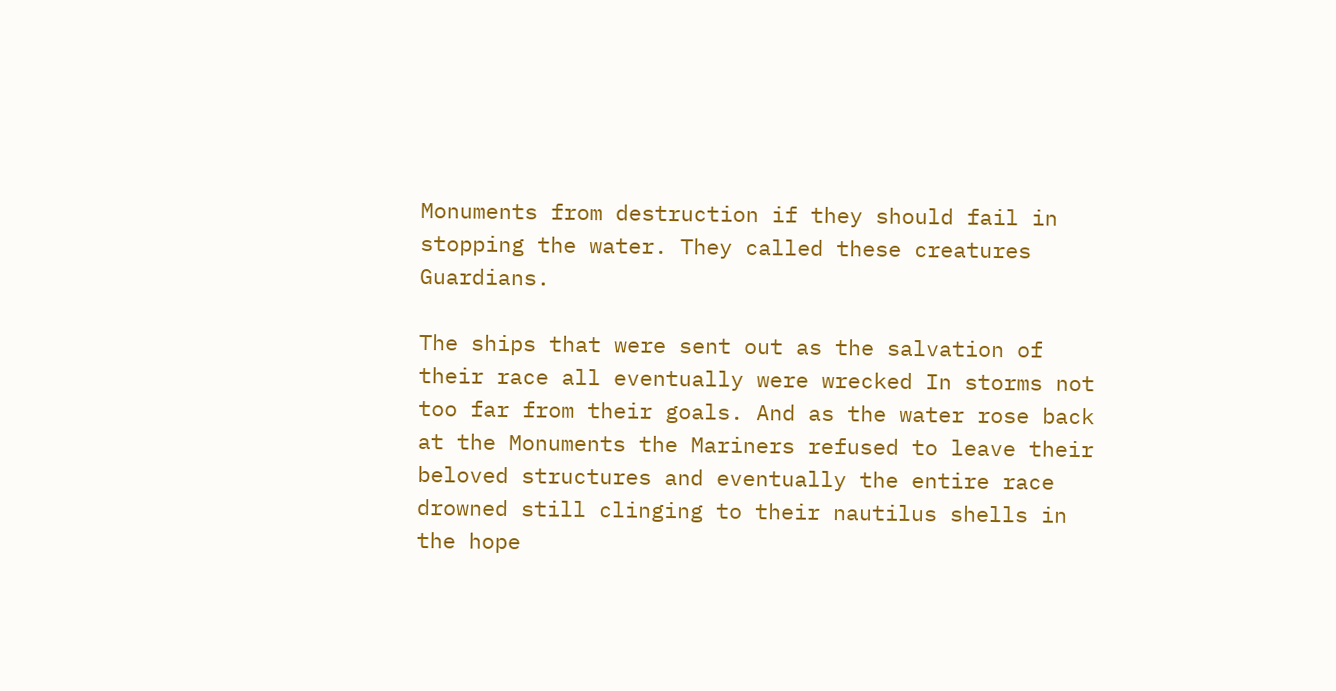Monuments from destruction if they should fail in stopping the water. They called these creatures Guardians.

The ships that were sent out as the salvation of their race all eventually were wrecked In storms not too far from their goals. And as the water rose back at the Monuments the Mariners refused to leave their beloved structures and eventually the entire race drowned still clinging to their nautilus shells in the hope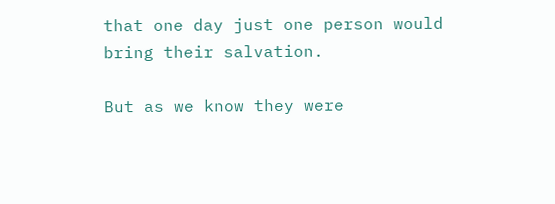that one day just one person would bring their salvation.

But as we know they were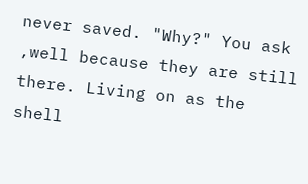never saved. "Why?" You ask ,well because they are still there. Living on as the shell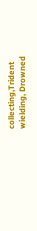collecting,Trident wielding, Drowned